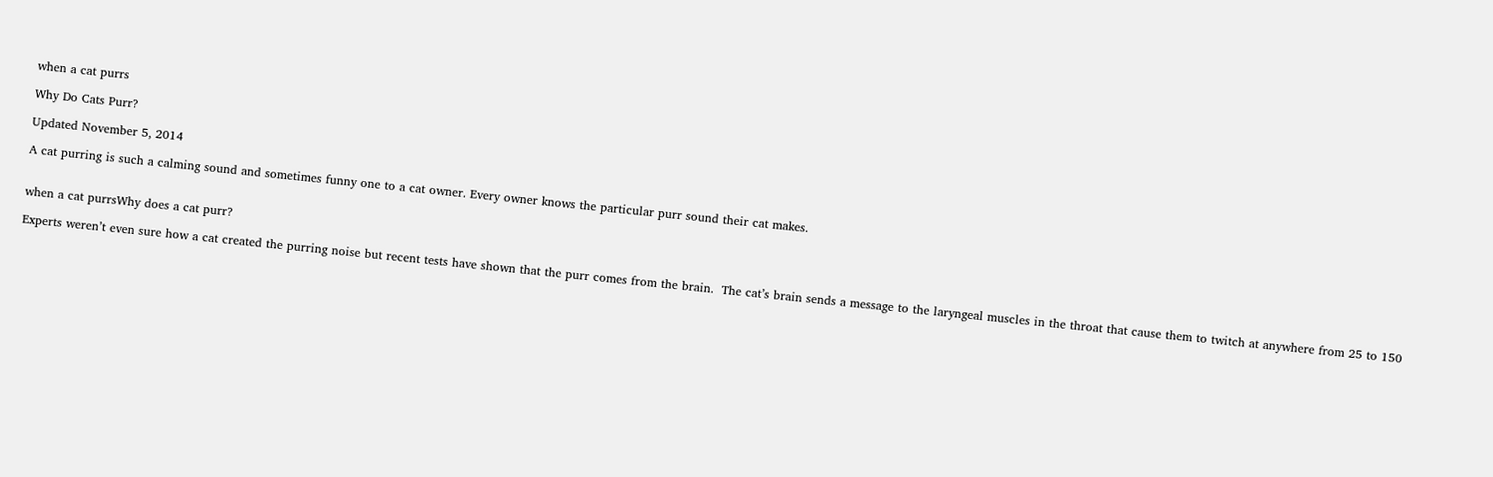when a cat purrs

Why Do Cats Purr?

Updated November 5, 2014

A cat purring is such a calming sound and sometimes funny one to a cat owner. Every owner knows the particular purr sound their cat makes.


when a cat purrsWhy does a cat purr?

Experts weren’t even sure how a cat created the purring noise but recent tests have shown that the purr comes from the brain.  The cat’s brain sends a message to the laryngeal muscles in the throat that cause them to twitch at anywhere from 25 to 150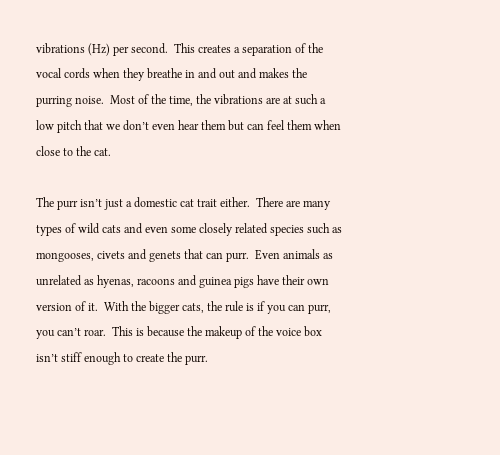vibrations (Hz) per second.  This creates a separation of the vocal cords when they breathe in and out and makes the purring noise.  Most of the time, the vibrations are at such a low pitch that we don’t even hear them but can feel them when close to the cat.

The purr isn’t just a domestic cat trait either.  There are many types of wild cats and even some closely related species such as mongooses, civets and genets that can purr.  Even animals as unrelated as hyenas, racoons and guinea pigs have their own version of it.  With the bigger cats, the rule is if you can purr, you can’t roar.  This is because the makeup of the voice box isn’t stiff enough to create the purr.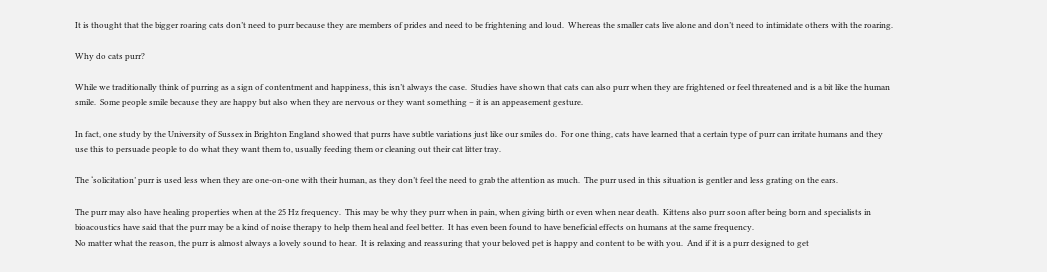It is thought that the bigger roaring cats don’t need to purr because they are members of prides and need to be frightening and loud.  Whereas the smaller cats live alone and don’t need to intimidate others with the roaring.

Why do cats purr?

While we traditionally think of purring as a sign of contentment and happiness, this isn’t always the case.  Studies have shown that cats can also purr when they are frightened or feel threatened and is a bit like the human smile.  Some people smile because they are happy but also when they are nervous or they want something – it is an appeasement gesture.

In fact, one study by the University of Sussex in Brighton England showed that purrs have subtle variations just like our smiles do.  For one thing, cats have learned that a certain type of purr can irritate humans and they use this to persuade people to do what they want them to, usually feeding them or cleaning out their cat litter tray.

The ‘solicitation’ purr is used less when they are one-on-one with their human, as they don’t feel the need to grab the attention as much.  The purr used in this situation is gentler and less grating on the ears.

The purr may also have healing properties when at the 25 Hz frequency.  This may be why they purr when in pain, when giving birth or even when near death.  Kittens also purr soon after being born and specialists in bioacoustics have said that the purr may be a kind of noise therapy to help them heal and feel better.  It has even been found to have beneficial effects on humans at the same frequency.
No matter what the reason, the purr is almost always a lovely sound to hear.  It is relaxing and reassuring that your beloved pet is happy and content to be with you.  And if it is a purr designed to get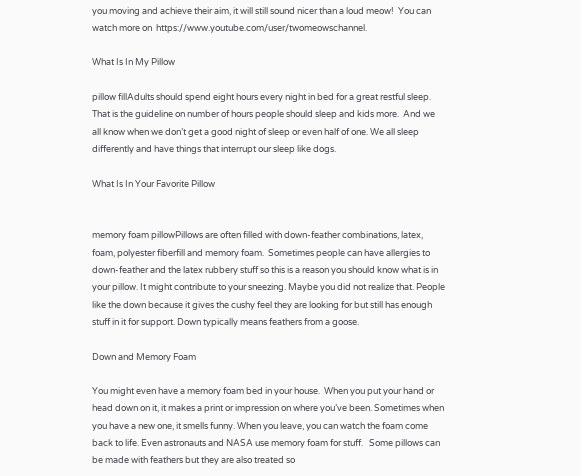you moving and achieve their aim, it will still sound nicer than a loud meow!  You can watch more on  https://www.youtube.com/user/twomeowschannel.

What Is In My Pillow

pillow fillAdults should spend eight hours every night in bed for a great restful sleep.  That is the guideline on number of hours people should sleep and kids more.  And we all know when we don’t get a good night of sleep or even half of one. We all sleep differently and have things that interrupt our sleep like dogs.

What Is In Your Favorite Pillow


memory foam pillowPillows are often filled with down-feather combinations, latex, foam, polyester fiberfill and memory foam.  Sometimes people can have allergies to down-feather and the latex rubbery stuff so this is a reason you should know what is in your pillow. It might contribute to your sneezing. Maybe you did not realize that. People like the down because it gives the cushy feel they are looking for but still has enough stuff in it for support. Down typically means feathers from a goose.

Down and Memory Foam

You might even have a memory foam bed in your house.  When you put your hand or head down on it, it makes a print or impression on where you’ve been. Sometimes when you have a new one, it smells funny. When you leave, you can watch the foam come back to life. Even astronauts and NASA use memory foam for stuff.   Some pillows can be made with feathers but they are also treated so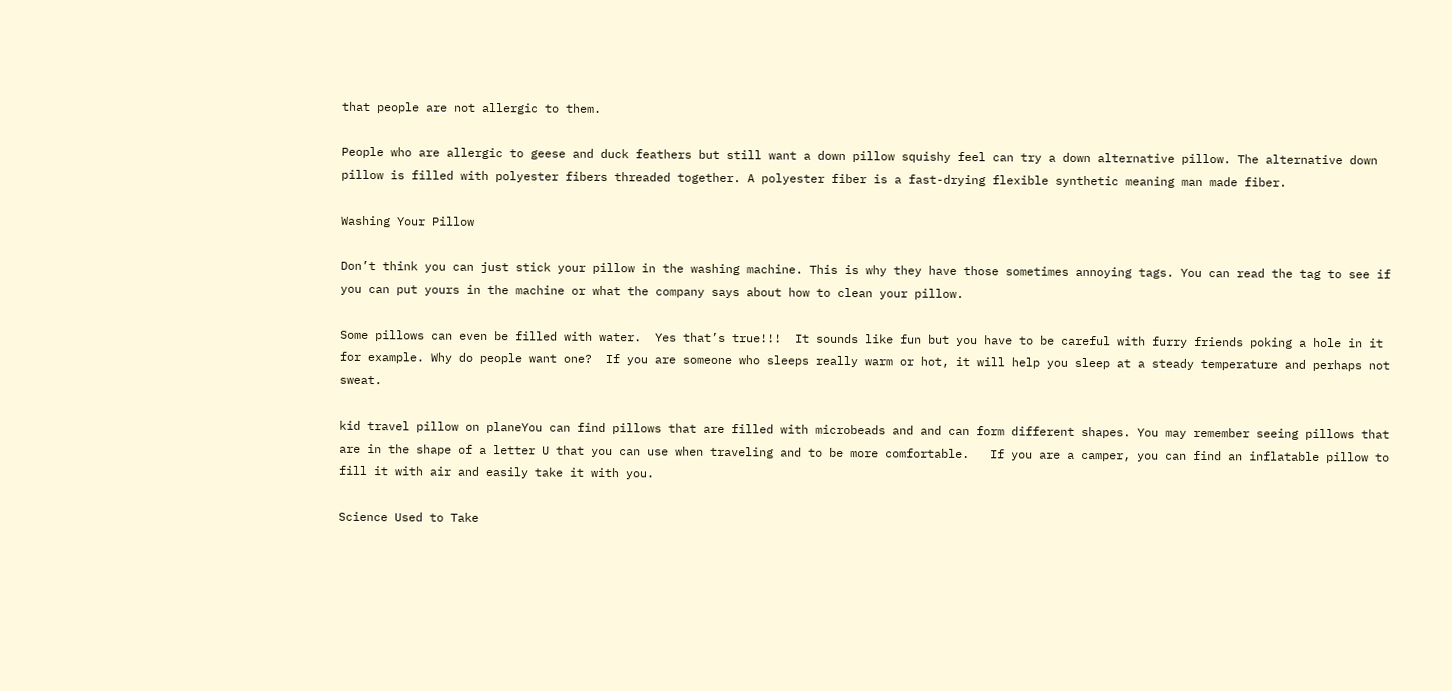that people are not allergic to them.

People who are allergic to geese and duck feathers but still want a down pillow squishy feel can try a down alternative pillow. The alternative down pillow is filled with polyester fibers threaded together. A polyester fiber is a fast-drying flexible synthetic meaning man made fiber.

Washing Your Pillow

Don’t think you can just stick your pillow in the washing machine. This is why they have those sometimes annoying tags. You can read the tag to see if you can put yours in the machine or what the company says about how to clean your pillow.

Some pillows can even be filled with water.  Yes that’s true!!!  It sounds like fun but you have to be careful with furry friends poking a hole in it for example. Why do people want one?  If you are someone who sleeps really warm or hot, it will help you sleep at a steady temperature and perhaps not sweat.

kid travel pillow on planeYou can find pillows that are filled with microbeads and and can form different shapes. You may remember seeing pillows that are in the shape of a letter U that you can use when traveling and to be more comfortable.   If you are a camper, you can find an inflatable pillow to fill it with air and easily take it with you.

Science Used to Take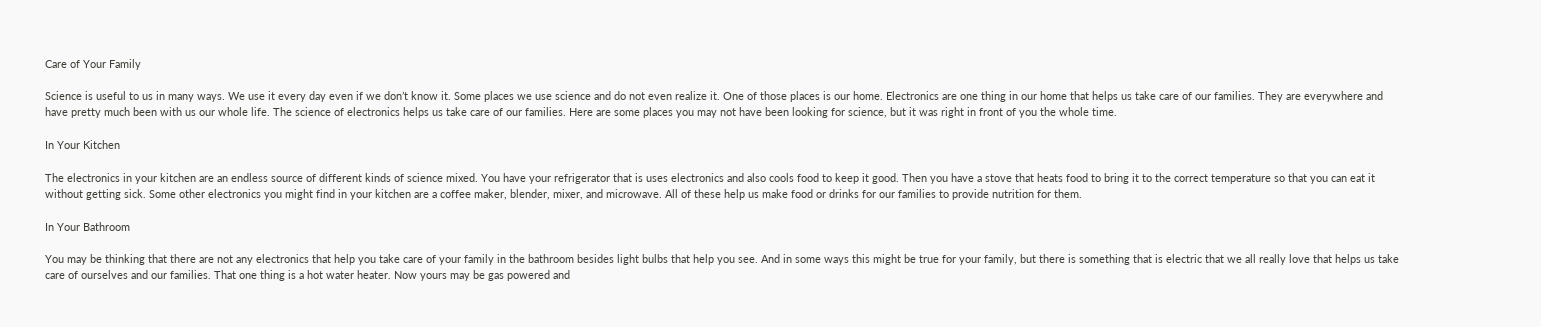Care of Your Family

Science is useful to us in many ways. We use it every day even if we don’t know it. Some places we use science and do not even realize it. One of those places is our home. Electronics are one thing in our home that helps us take care of our families. They are everywhere and have pretty much been with us our whole life. The science of electronics helps us take care of our families. Here are some places you may not have been looking for science, but it was right in front of you the whole time.

In Your Kitchen

The electronics in your kitchen are an endless source of different kinds of science mixed. You have your refrigerator that is uses electronics and also cools food to keep it good. Then you have a stove that heats food to bring it to the correct temperature so that you can eat it without getting sick. Some other electronics you might find in your kitchen are a coffee maker, blender, mixer, and microwave. All of these help us make food or drinks for our families to provide nutrition for them.

In Your Bathroom

You may be thinking that there are not any electronics that help you take care of your family in the bathroom besides light bulbs that help you see. And in some ways this might be true for your family, but there is something that is electric that we all really love that helps us take care of ourselves and our families. That one thing is a hot water heater. Now yours may be gas powered and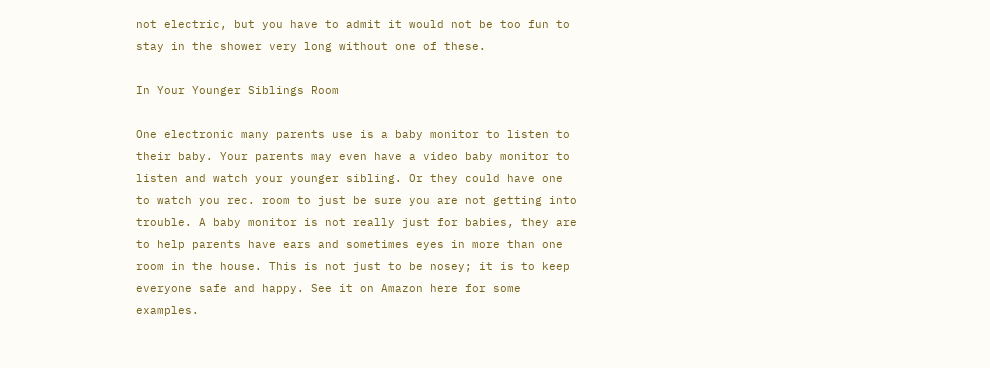not electric, but you have to admit it would not be too fun to stay in the shower very long without one of these.

In Your Younger Siblings Room

One electronic many parents use is a baby monitor to listen to their baby. Your parents may even have a video baby monitor to listen and watch your younger sibling. Or they could have one to watch you rec. room to just be sure you are not getting into trouble. A baby monitor is not really just for babies, they are to help parents have ears and sometimes eyes in more than one room in the house. This is not just to be nosey; it is to keep everyone safe and happy. See it on Amazon here for some examples.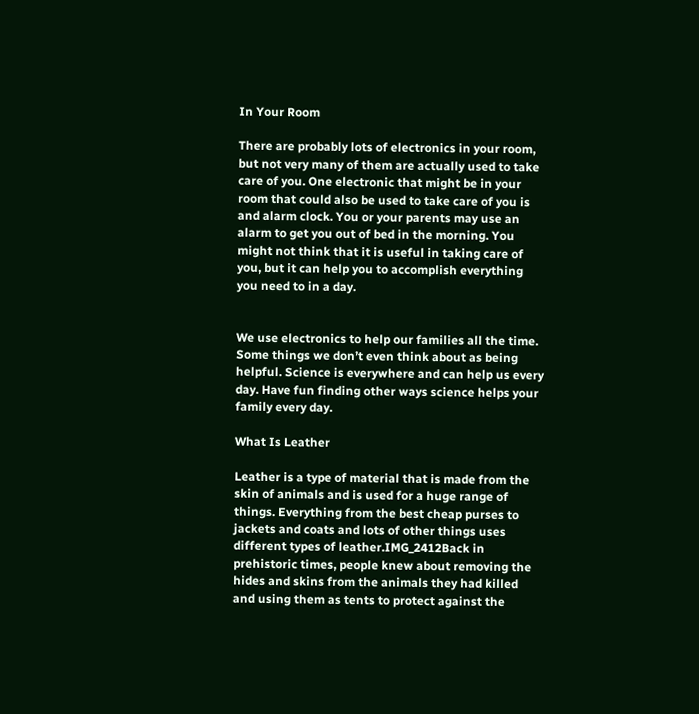In Your Room

There are probably lots of electronics in your room, but not very many of them are actually used to take care of you. One electronic that might be in your room that could also be used to take care of you is and alarm clock. You or your parents may use an alarm to get you out of bed in the morning. You might not think that it is useful in taking care of you, but it can help you to accomplish everything you need to in a day.


We use electronics to help our families all the time. Some things we don’t even think about as being helpful. Science is everywhere and can help us every day. Have fun finding other ways science helps your family every day.

What Is Leather

Leather is a type of material that is made from the skin of animals and is used for a huge range of things. Everything from the best cheap purses to jackets and coats and lots of other things uses different types of leather.IMG_2412Back in prehistoric times, people knew about removing the hides and skins from the animals they had killed and using them as tents to protect against the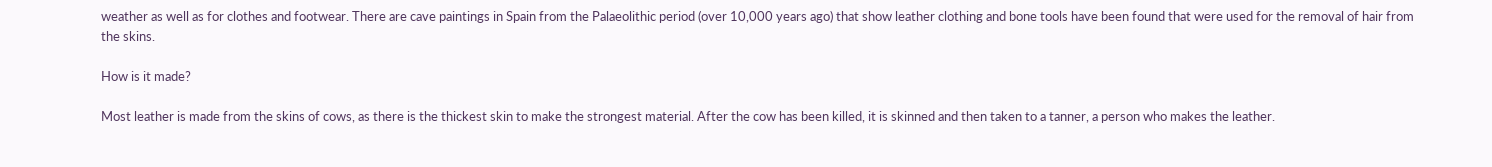weather as well as for clothes and footwear. There are cave paintings in Spain from the Palaeolithic period (over 10,000 years ago) that show leather clothing and bone tools have been found that were used for the removal of hair from the skins.

How is it made?

Most leather is made from the skins of cows, as there is the thickest skin to make the strongest material. After the cow has been killed, it is skinned and then taken to a tanner, a person who makes the leather.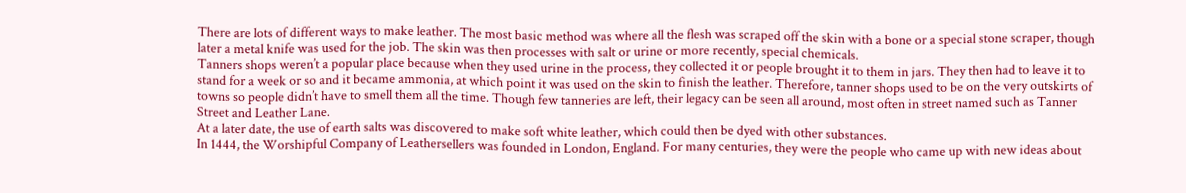There are lots of different ways to make leather. The most basic method was where all the flesh was scraped off the skin with a bone or a special stone scraper, though later a metal knife was used for the job. The skin was then processes with salt or urine or more recently, special chemicals.
Tanners shops weren’t a popular place because when they used urine in the process, they collected it or people brought it to them in jars. They then had to leave it to stand for a week or so and it became ammonia, at which point it was used on the skin to finish the leather. Therefore, tanner shops used to be on the very outskirts of towns so people didn’t have to smell them all the time. Though few tanneries are left, their legacy can be seen all around, most often in street named such as Tanner Street and Leather Lane.
At a later date, the use of earth salts was discovered to make soft white leather, which could then be dyed with other substances.
In 1444, the Worshipful Company of Leathersellers was founded in London, England. For many centuries, they were the people who came up with new ideas about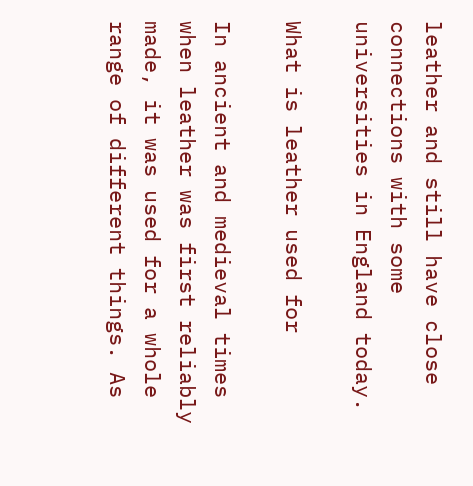leather and still have close connections with some universities in England today.

What is leather used for

In ancient and medieval times when leather was first reliably made, it was used for a whole range of different things. As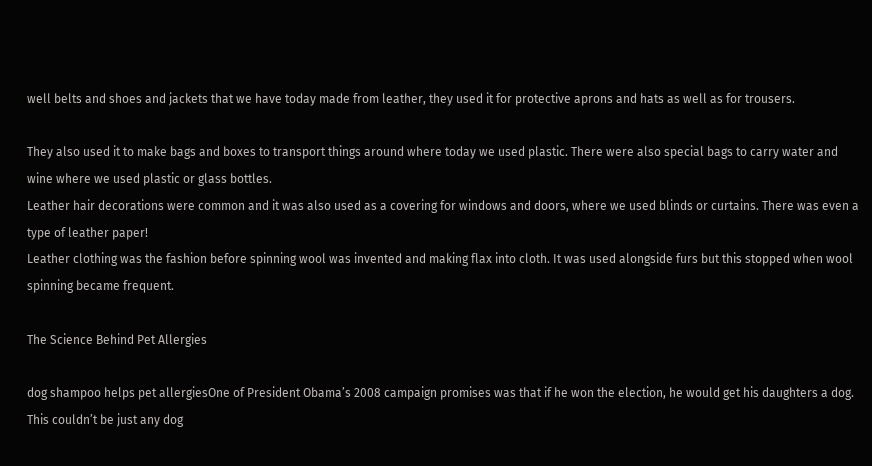well belts and shoes and jackets that we have today made from leather, they used it for protective aprons and hats as well as for trousers.

They also used it to make bags and boxes to transport things around where today we used plastic. There were also special bags to carry water and wine where we used plastic or glass bottles.
Leather hair decorations were common and it was also used as a covering for windows and doors, where we used blinds or curtains. There was even a type of leather paper!
Leather clothing was the fashion before spinning wool was invented and making flax into cloth. It was used alongside furs but this stopped when wool spinning became frequent.

The Science Behind Pet Allergies

dog shampoo helps pet allergiesOne of President Obama’s 2008 campaign promises was that if he won the election, he would get his daughters a dog. This couldn’t be just any dog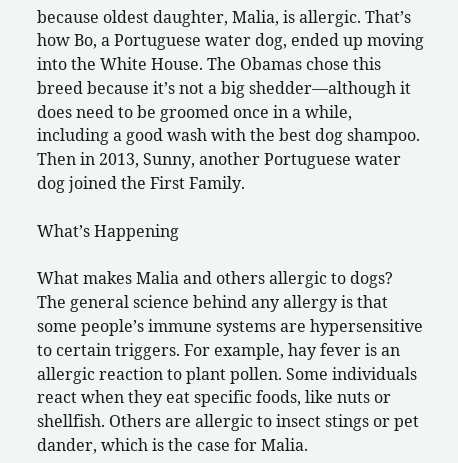because oldest daughter, Malia, is allergic. That’s how Bo, a Portuguese water dog, ended up moving into the White House. The Obamas chose this breed because it’s not a big shedder—although it does need to be groomed once in a while, including a good wash with the best dog shampoo. Then in 2013, Sunny, another Portuguese water dog joined the First Family.

What’s Happening

What makes Malia and others allergic to dogs? The general science behind any allergy is that some people’s immune systems are hypersensitive to certain triggers. For example, hay fever is an allergic reaction to plant pollen. Some individuals react when they eat specific foods, like nuts or shellfish. Others are allergic to insect stings or pet dander, which is the case for Malia.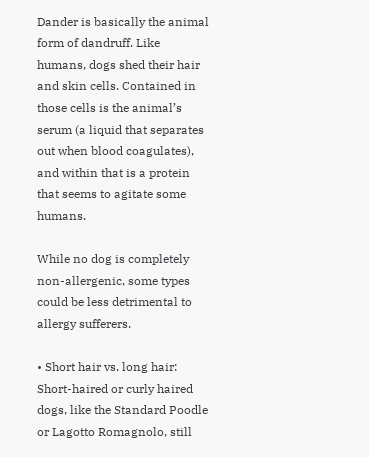Dander is basically the animal form of dandruff. Like humans, dogs shed their hair and skin cells. Contained in those cells is the animal’s serum (a liquid that separates out when blood coagulates), and within that is a protein that seems to agitate some humans.

While no dog is completely non-allergenic, some types could be less detrimental to allergy sufferers.

• Short hair vs. long hair: Short-haired or curly haired dogs, like the Standard Poodle or Lagotto Romagnolo, still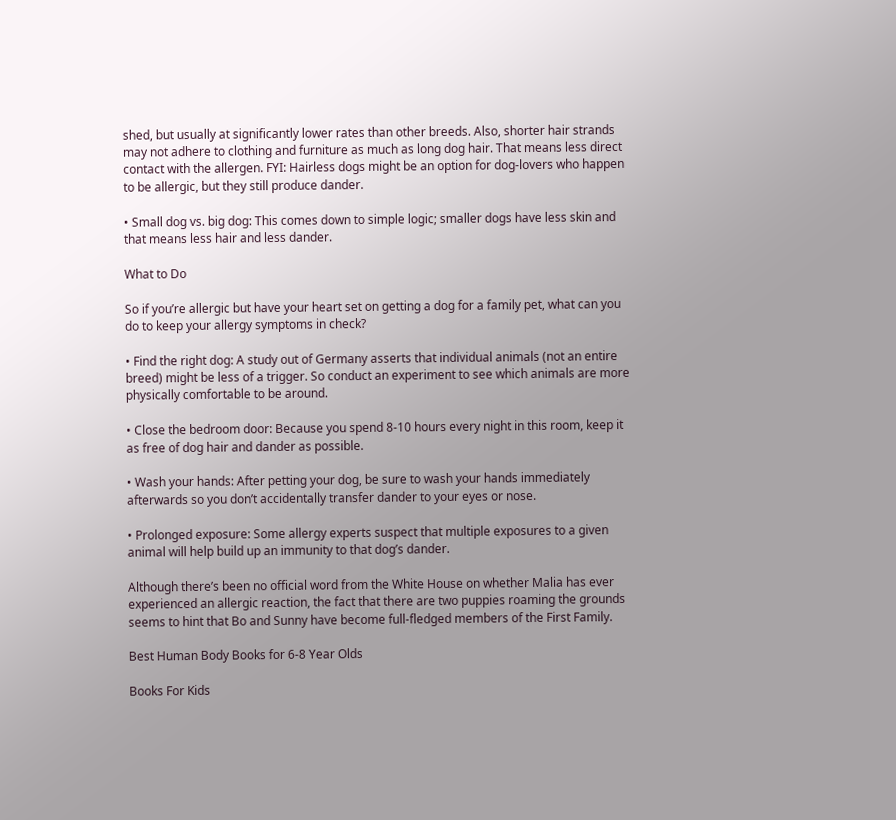shed, but usually at significantly lower rates than other breeds. Also, shorter hair strands may not adhere to clothing and furniture as much as long dog hair. That means less direct contact with the allergen. FYI: Hairless dogs might be an option for dog-lovers who happen to be allergic, but they still produce dander.

• Small dog vs. big dog: This comes down to simple logic; smaller dogs have less skin and that means less hair and less dander.

What to Do

So if you’re allergic but have your heart set on getting a dog for a family pet, what can you do to keep your allergy symptoms in check?

• Find the right dog: A study out of Germany asserts that individual animals (not an entire breed) might be less of a trigger. So conduct an experiment to see which animals are more physically comfortable to be around.

• Close the bedroom door: Because you spend 8-10 hours every night in this room, keep it as free of dog hair and dander as possible.

• Wash your hands: After petting your dog, be sure to wash your hands immediately afterwards so you don’t accidentally transfer dander to your eyes or nose.

• Prolonged exposure: Some allergy experts suspect that multiple exposures to a given animal will help build up an immunity to that dog’s dander.

Although there’s been no official word from the White House on whether Malia has ever experienced an allergic reaction, the fact that there are two puppies roaming the grounds seems to hint that Bo and Sunny have become full-fledged members of the First Family.

Best Human Body Books for 6-8 Year Olds

Books For Kids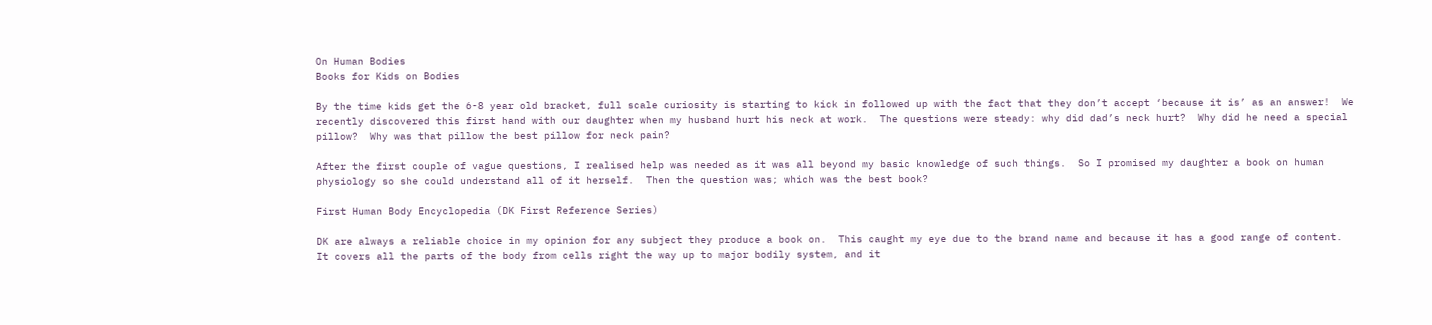On Human Bodies
Books for Kids on Bodies

By the time kids get the 6-8 year old bracket, full scale curiosity is starting to kick in followed up with the fact that they don’t accept ‘because it is’ as an answer!  We recently discovered this first hand with our daughter when my husband hurt his neck at work.  The questions were steady: why did dad’s neck hurt?  Why did he need a special pillow?  Why was that pillow the best pillow for neck pain?

After the first couple of vague questions, I realised help was needed as it was all beyond my basic knowledge of such things.  So I promised my daughter a book on human physiology so she could understand all of it herself.  Then the question was; which was the best book?

First Human Body Encyclopedia (DK First Reference Series)

DK are always a reliable choice in my opinion for any subject they produce a book on.  This caught my eye due to the brand name and because it has a good range of content.  It covers all the parts of the body from cells right the way up to major bodily system, and it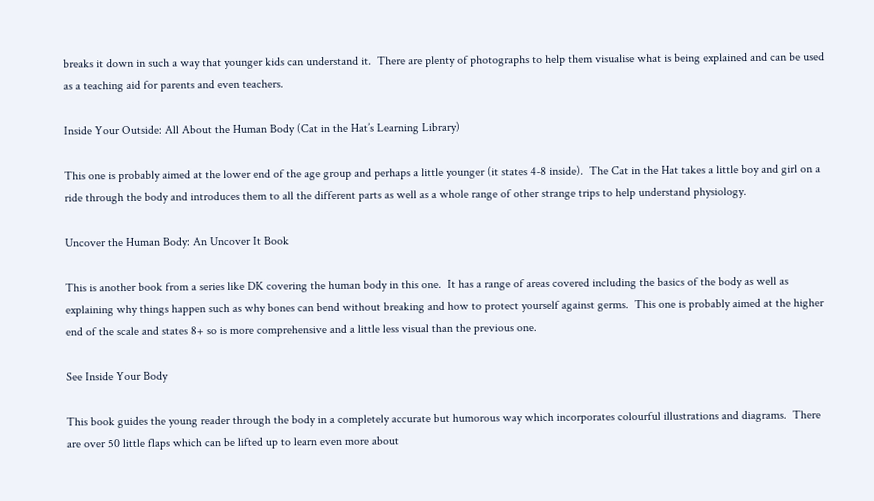breaks it down in such a way that younger kids can understand it.  There are plenty of photographs to help them visualise what is being explained and can be used as a teaching aid for parents and even teachers.

Inside Your Outside: All About the Human Body (Cat in the Hat’s Learning Library)

This one is probably aimed at the lower end of the age group and perhaps a little younger (it states 4-8 inside).  The Cat in the Hat takes a little boy and girl on a ride through the body and introduces them to all the different parts as well as a whole range of other strange trips to help understand physiology.

Uncover the Human Body: An Uncover It Book

This is another book from a series like DK covering the human body in this one.  It has a range of areas covered including the basics of the body as well as explaining why things happen such as why bones can bend without breaking and how to protect yourself against germs.  This one is probably aimed at the higher end of the scale and states 8+ so is more comprehensive and a little less visual than the previous one.

See Inside Your Body

This book guides the young reader through the body in a completely accurate but humorous way which incorporates colourful illustrations and diagrams.  There are over 50 little flaps which can be lifted up to learn even more about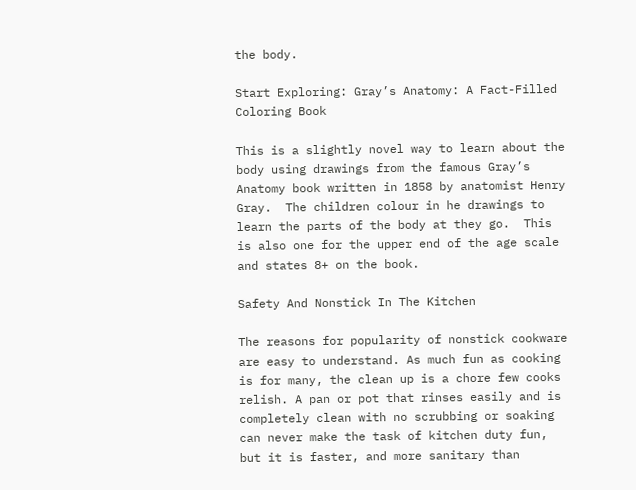the body.

Start Exploring: Gray’s Anatomy: A Fact-Filled Coloring Book

This is a slightly novel way to learn about the body using drawings from the famous Gray’s Anatomy book written in 1858 by anatomist Henry Gray.  The children colour in he drawings to learn the parts of the body at they go.  This is also one for the upper end of the age scale and states 8+ on the book.

Safety And Nonstick In The Kitchen

The reasons for popularity of nonstick cookware are easy to understand. As much fun as cooking is for many, the clean up is a chore few cooks relish. A pan or pot that rinses easily and is completely clean with no scrubbing or soaking can never make the task of kitchen duty fun, but it is faster, and more sanitary than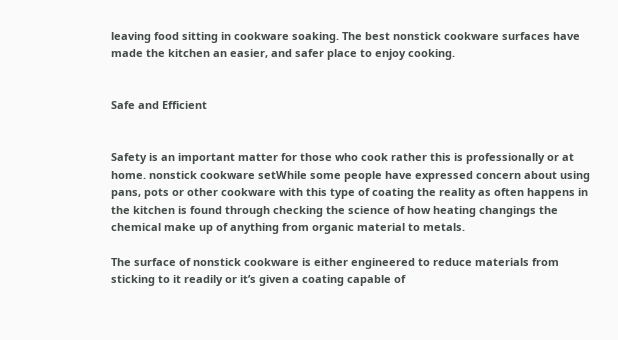leaving food sitting in cookware soaking. The best nonstick cookware surfaces have made the kitchen an easier, and safer place to enjoy cooking.


Safe and Efficient


Safety is an important matter for those who cook rather this is professionally or at home. nonstick cookware setWhile some people have expressed concern about using pans, pots or other cookware with this type of coating the reality as often happens in the kitchen is found through checking the science of how heating changings the chemical make up of anything from organic material to metals.

The surface of nonstick cookware is either engineered to reduce materials from sticking to it readily or it’s given a coating capable of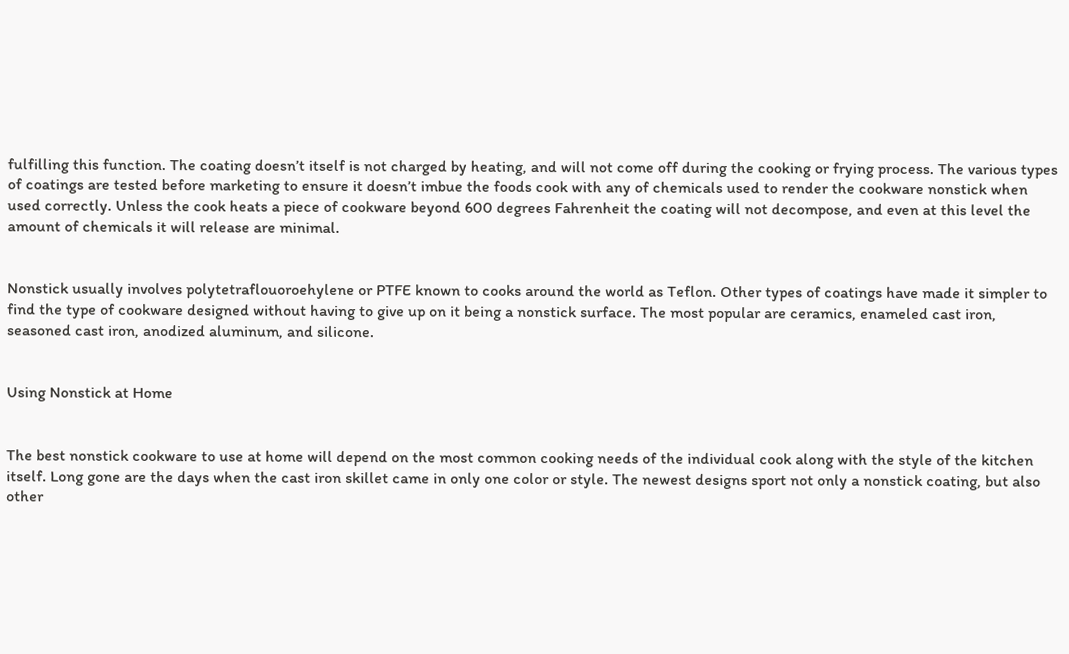fulfilling this function. The coating doesn’t itself is not charged by heating, and will not come off during the cooking or frying process. The various types of coatings are tested before marketing to ensure it doesn’t imbue the foods cook with any of chemicals used to render the cookware nonstick when used correctly. Unless the cook heats a piece of cookware beyond 600 degrees Fahrenheit the coating will not decompose, and even at this level the amount of chemicals it will release are minimal.


Nonstick usually involves polytetraflouoroehylene or PTFE known to cooks around the world as Teflon. Other types of coatings have made it simpler to find the type of cookware designed without having to give up on it being a nonstick surface. The most popular are ceramics, enameled cast iron, seasoned cast iron, anodized aluminum, and silicone.


Using Nonstick at Home


The best nonstick cookware to use at home will depend on the most common cooking needs of the individual cook along with the style of the kitchen itself. Long gone are the days when the cast iron skillet came in only one color or style. The newest designs sport not only a nonstick coating, but also other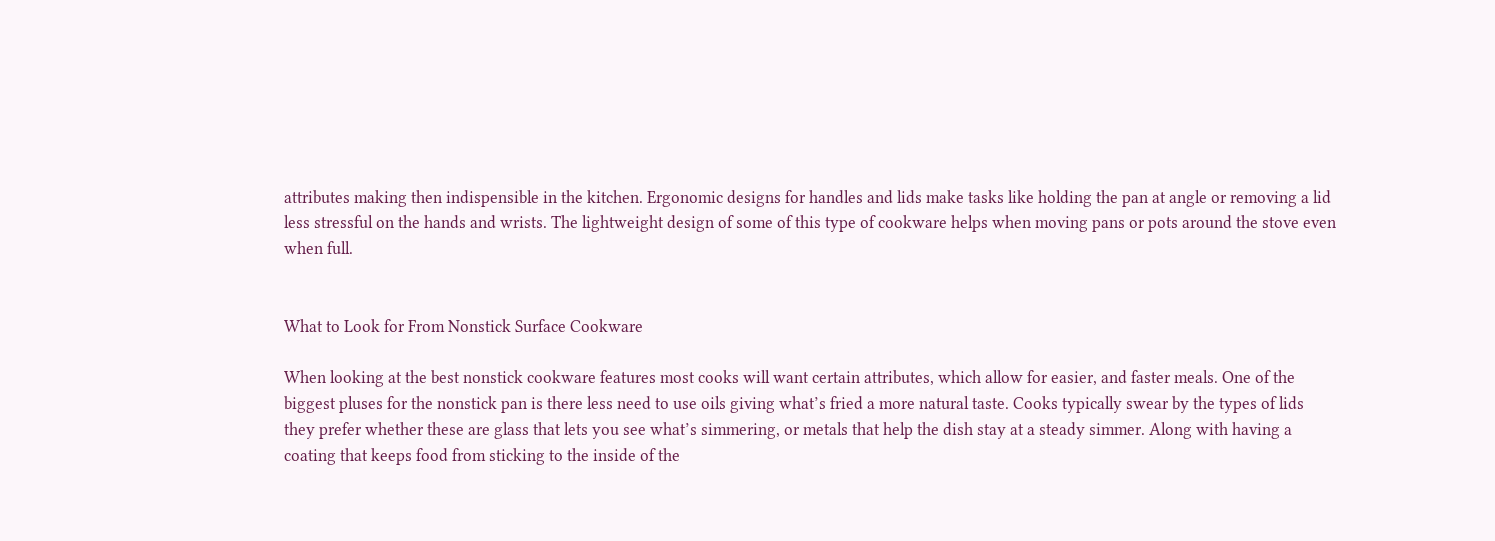attributes making then indispensible in the kitchen. Ergonomic designs for handles and lids make tasks like holding the pan at angle or removing a lid less stressful on the hands and wrists. The lightweight design of some of this type of cookware helps when moving pans or pots around the stove even when full.


What to Look for From Nonstick Surface Cookware

When looking at the best nonstick cookware features most cooks will want certain attributes, which allow for easier, and faster meals. One of the biggest pluses for the nonstick pan is there less need to use oils giving what’s fried a more natural taste. Cooks typically swear by the types of lids they prefer whether these are glass that lets you see what’s simmering, or metals that help the dish stay at a steady simmer. Along with having a coating that keeps food from sticking to the inside of the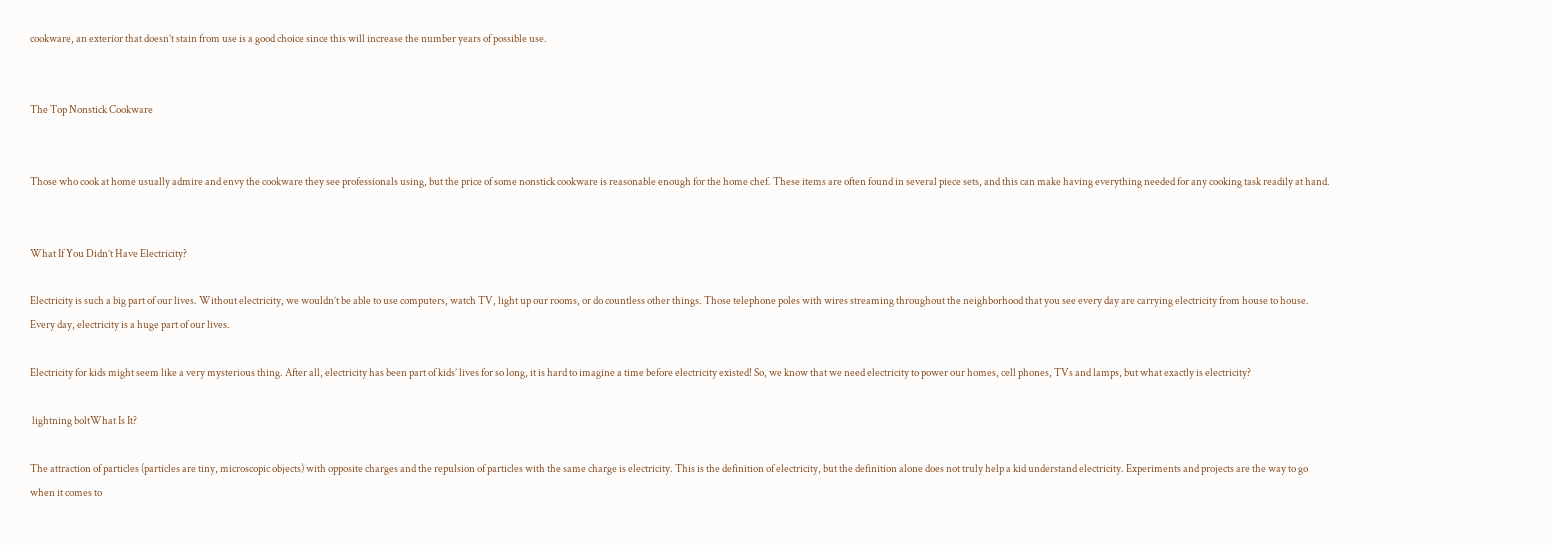cookware, an exterior that doesn’t stain from use is a good choice since this will increase the number years of possible use.


The Top Nonstick Cookware


Those who cook at home usually admire and envy the cookware they see professionals using, but the price of some nonstick cookware is reasonable enough for the home chef. These items are often found in several piece sets, and this can make having everything needed for any cooking task readily at hand.


What If You Didn’t Have Electricity?

Electricity is such a big part of our lives. Without electricity, we wouldn’t be able to use computers, watch TV, light up our rooms, or do countless other things. Those telephone poles with wires streaming throughout the neighborhood that you see every day are carrying electricity from house to house. Every day, electricity is a huge part of our lives.

Electricity for kids might seem like a very mysterious thing. After all, electricity has been part of kids’ lives for so long, it is hard to imagine a time before electricity existed! So, we know that we need electricity to power our homes, cell phones, TVs and lamps, but what exactly is electricity?

 lightning boltWhat Is It?

The attraction of particles (particles are tiny, microscopic objects) with opposite charges and the repulsion of particles with the same charge is electricity. This is the definition of electricity, but the definition alone does not truly help a kid understand electricity. Experiments and projects are the way to go when it comes to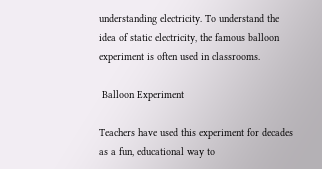understanding electricity. To understand the idea of static electricity, the famous balloon experiment is often used in classrooms.

 Balloon Experiment

Teachers have used this experiment for decades as a fun, educational way to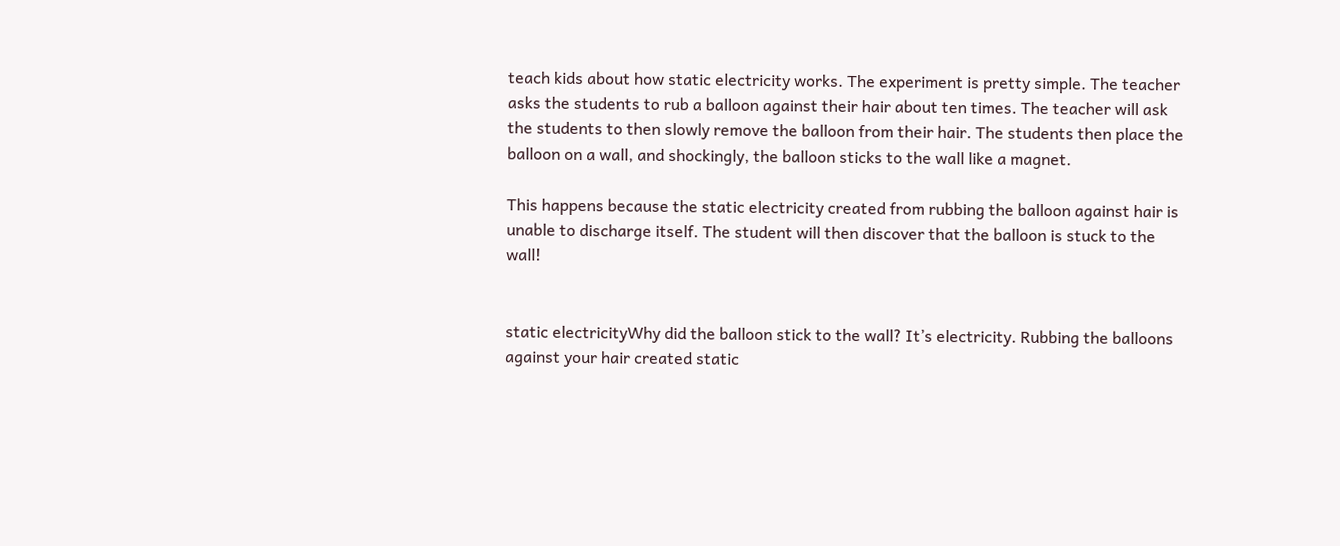teach kids about how static electricity works. The experiment is pretty simple. The teacher asks the students to rub a balloon against their hair about ten times. The teacher will ask the students to then slowly remove the balloon from their hair. The students then place the balloon on a wall, and shockingly, the balloon sticks to the wall like a magnet.

This happens because the static electricity created from rubbing the balloon against hair is unable to discharge itself. The student will then discover that the balloon is stuck to the wall!


static electricityWhy did the balloon stick to the wall? It’s electricity. Rubbing the balloons against your hair created static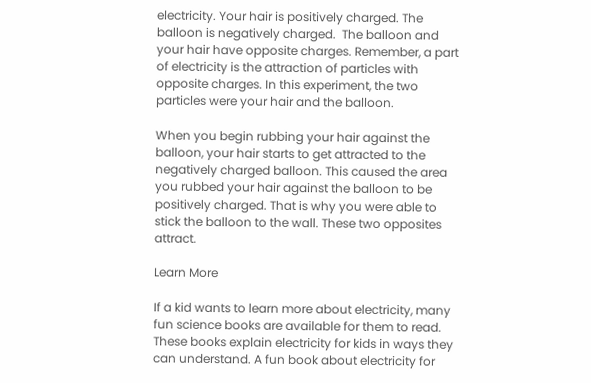electricity. Your hair is positively charged. The balloon is negatively charged.  The balloon and your hair have opposite charges. Remember, a part of electricity is the attraction of particles with opposite charges. In this experiment, the two particles were your hair and the balloon.

When you begin rubbing your hair against the balloon, your hair starts to get attracted to the negatively charged balloon. This caused the area you rubbed your hair against the balloon to be positively charged. That is why you were able to stick the balloon to the wall. These two opposites attract.

Learn More

If a kid wants to learn more about electricity, many fun science books are available for them to read. These books explain electricity for kids in ways they can understand. A fun book about electricity for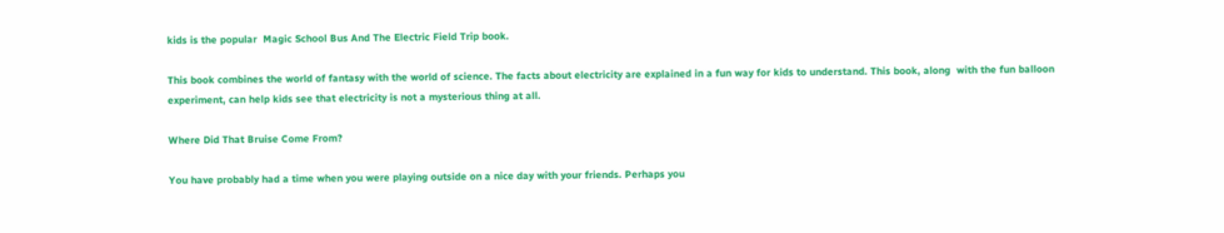kids is the popular  Magic School Bus And The Electric Field Trip book.

This book combines the world of fantasy with the world of science. The facts about electricity are explained in a fun way for kids to understand. This book, along  with the fun balloon experiment, can help kids see that electricity is not a mysterious thing at all.

Where Did That Bruise Come From?

You have probably had a time when you were playing outside on a nice day with your friends. Perhaps you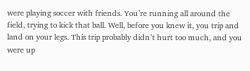were playing soccer with friends. You’re running all around the field, trying to kick that ball. Well, before you knew it, you trip and land on your legs. This trip probably didn’t hurt too much, and you were up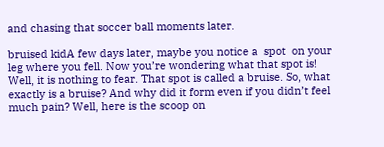and chasing that soccer ball moments later.

bruised kidA few days later, maybe you notice a  spot  on your leg where you fell. Now you’re wondering what that spot is! Well, it is nothing to fear. That spot is called a bruise. So, what exactly is a bruise? And why did it form even if you didn’t feel much pain? Well, here is the scoop on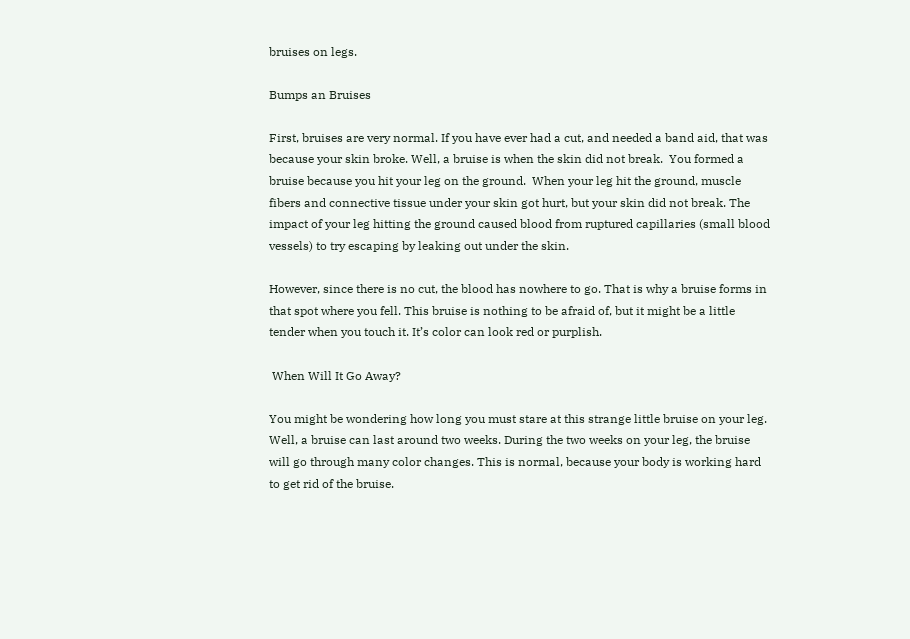bruises on legs.

Bumps an Bruises

First, bruises are very normal. If you have ever had a cut, and needed a band aid, that was because your skin broke. Well, a bruise is when the skin did not break.  You formed a bruise because you hit your leg on the ground.  When your leg hit the ground, muscle fibers and connective tissue under your skin got hurt, but your skin did not break. The impact of your leg hitting the ground caused blood from ruptured capillaries (small blood vessels) to try escaping by leaking out under the skin.

However, since there is no cut, the blood has nowhere to go. That is why a bruise forms in that spot where you fell. This bruise is nothing to be afraid of, but it might be a little tender when you touch it. It’s color can look red or purplish.

 When Will It Go Away?

You might be wondering how long you must stare at this strange little bruise on your leg. Well, a bruise can last around two weeks. During the two weeks on your leg, the bruise will go through many color changes. This is normal, because your body is working hard to get rid of the bruise.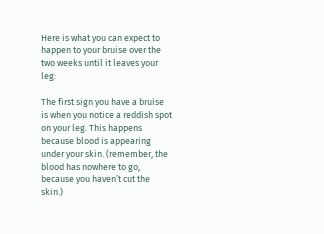Here is what you can expect to happen to your bruise over the two weeks until it leaves your leg:

The first sign you have a bruise is when you notice a reddish spot on your leg. This happens because blood is appearing under your skin. (remember, the blood has nowhere to go, because you haven’t cut the skin.)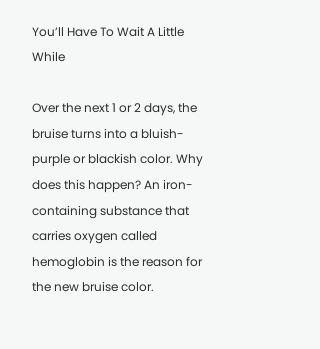You’ll Have To Wait A Little While

Over the next 1 or 2 days, the bruise turns into a bluish-purple or blackish color. Why does this happen? An iron-containing substance that carries oxygen called hemoglobin is the reason for the new bruise color.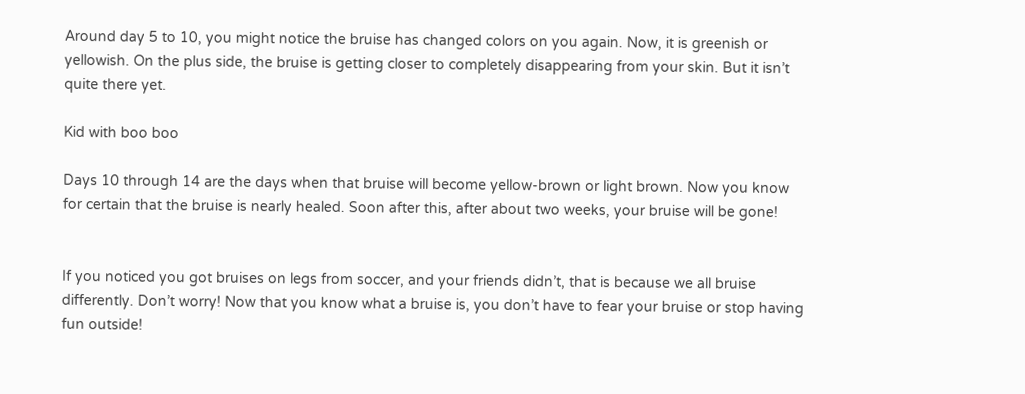Around day 5 to 10, you might notice the bruise has changed colors on you again. Now, it is greenish or yellowish. On the plus side, the bruise is getting closer to completely disappearing from your skin. But it isn’t quite there yet.

Kid with boo boo

Days 10 through 14 are the days when that bruise will become yellow-brown or light brown. Now you know for certain that the bruise is nearly healed. Soon after this, after about two weeks, your bruise will be gone!


If you noticed you got bruises on legs from soccer, and your friends didn’t, that is because we all bruise differently. Don’t worry! Now that you know what a bruise is, you don’t have to fear your bruise or stop having fun outside!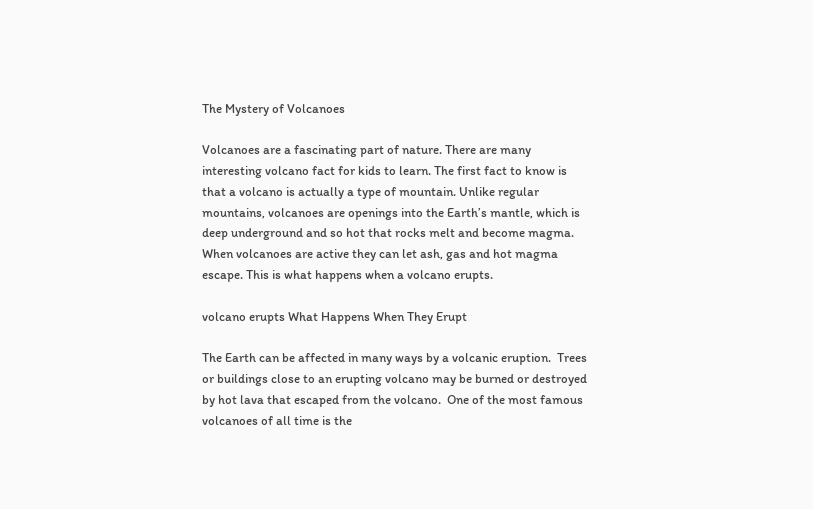The Mystery of Volcanoes

Volcanoes are a fascinating part of nature. There are many interesting volcano fact for kids to learn. The first fact to know is that a volcano is actually a type of mountain. Unlike regular mountains, volcanoes are openings into the Earth’s mantle, which is deep underground and so hot that rocks melt and become magma. When volcanoes are active they can let ash, gas and hot magma escape. This is what happens when a volcano erupts.

volcano erupts What Happens When They Erupt

The Earth can be affected in many ways by a volcanic eruption.  Trees or buildings close to an erupting volcano may be burned or destroyed by hot lava that escaped from the volcano.  One of the most famous volcanoes of all time is the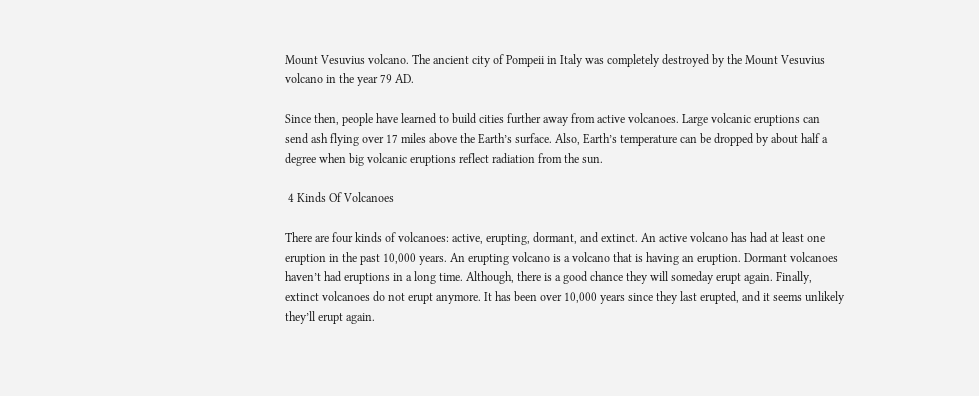Mount Vesuvius volcano. The ancient city of Pompeii in Italy was completely destroyed by the Mount Vesuvius volcano in the year 79 AD.

Since then, people have learned to build cities further away from active volcanoes. Large volcanic eruptions can send ash flying over 17 miles above the Earth’s surface. Also, Earth’s temperature can be dropped by about half a degree when big volcanic eruptions reflect radiation from the sun.

 4 Kinds Of Volcanoes

There are four kinds of volcanoes: active, erupting, dormant, and extinct. An active volcano has had at least one eruption in the past 10,000 years. An erupting volcano is a volcano that is having an eruption. Dormant volcanoes haven’t had eruptions in a long time. Although, there is a good chance they will someday erupt again. Finally, extinct volcanoes do not erupt anymore. It has been over 10,000 years since they last erupted, and it seems unlikely they’ll erupt again.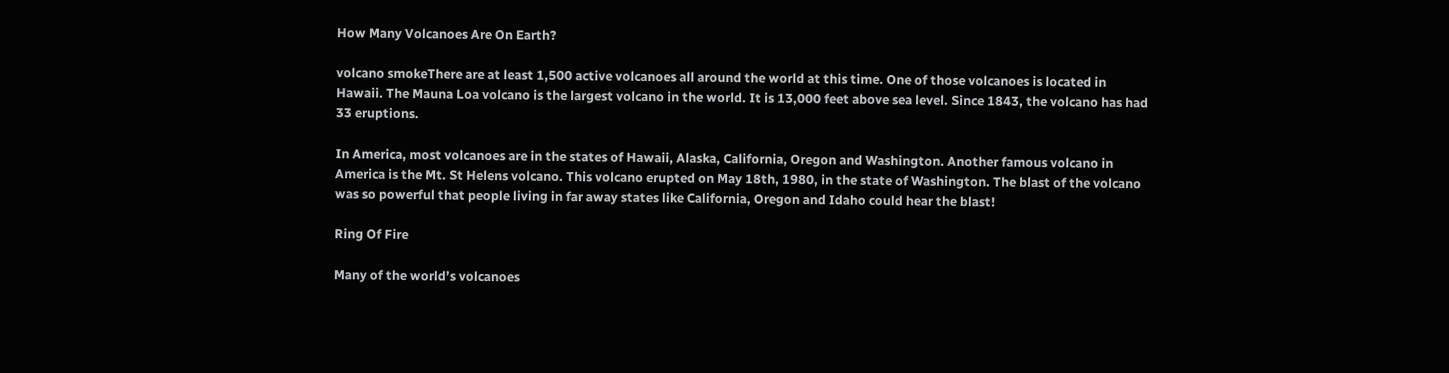How Many Volcanoes Are On Earth?

volcano smokeThere are at least 1,500 active volcanoes all around the world at this time. One of those volcanoes is located in Hawaii. The Mauna Loa volcano is the largest volcano in the world. It is 13,000 feet above sea level. Since 1843, the volcano has had 33 eruptions.

In America, most volcanoes are in the states of Hawaii, Alaska, California, Oregon and Washington. Another famous volcano in America is the Mt. St Helens volcano. This volcano erupted on May 18th, 1980, in the state of Washington. The blast of the volcano was so powerful that people living in far away states like California, Oregon and Idaho could hear the blast!

Ring Of Fire

Many of the world’s volcanoes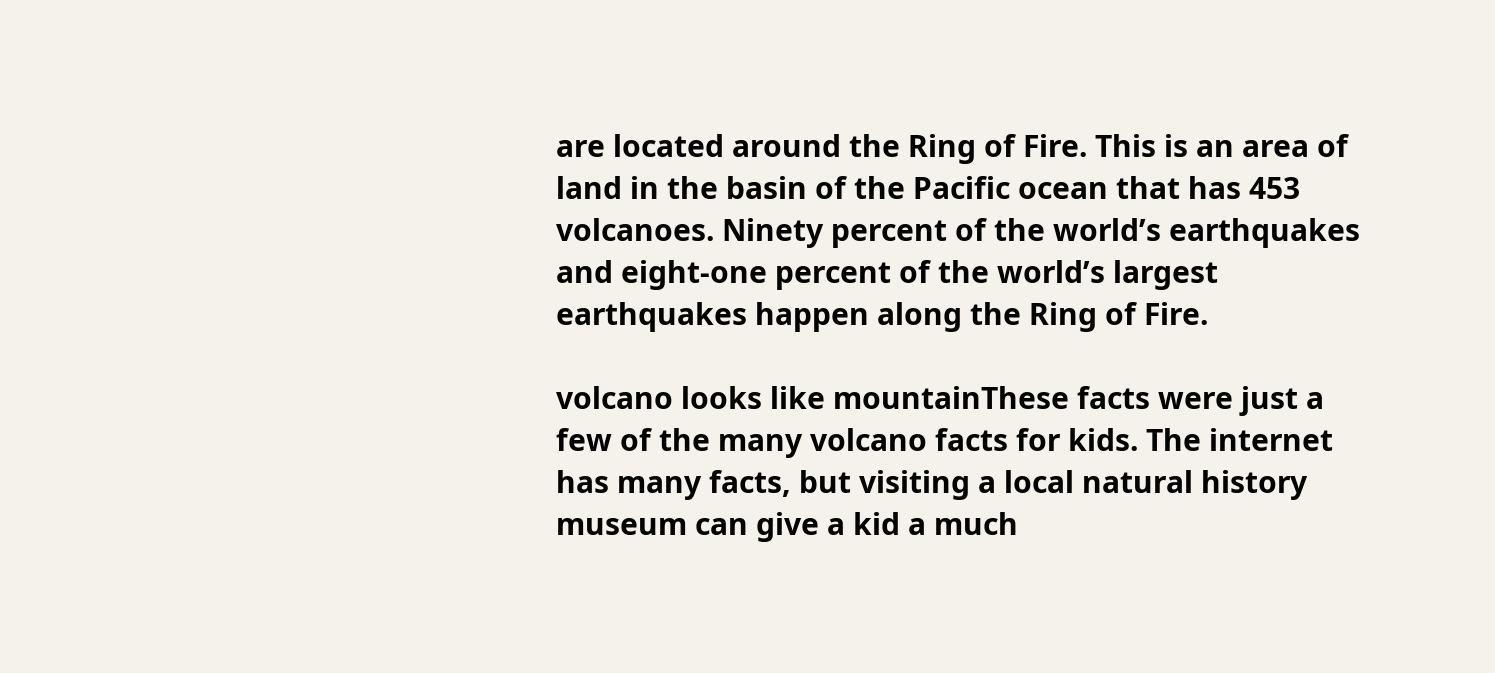are located around the Ring of Fire. This is an area of land in the basin of the Pacific ocean that has 453 volcanoes. Ninety percent of the world’s earthquakes and eight-one percent of the world’s largest earthquakes happen along the Ring of Fire.

volcano looks like mountainThese facts were just a few of the many volcano facts for kids. The internet has many facts, but visiting a local natural history museum can give a kid a much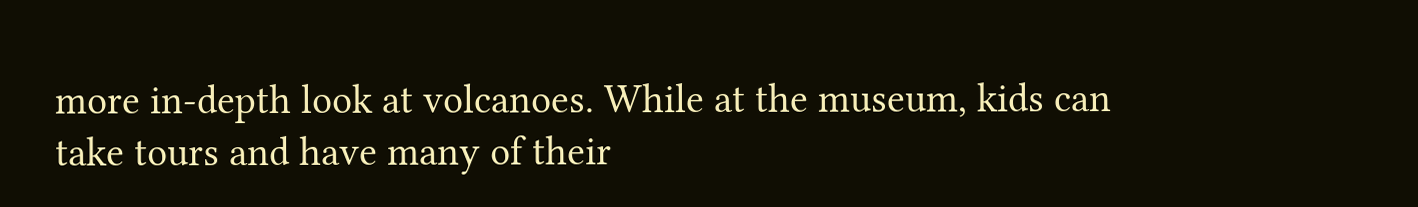more in-depth look at volcanoes. While at the museum, kids can take tours and have many of their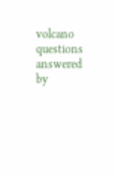volcano questions answered by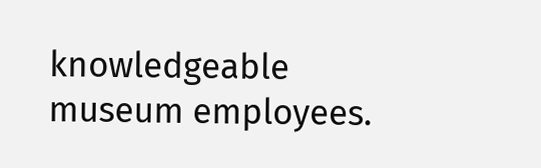knowledgeable museum employees.